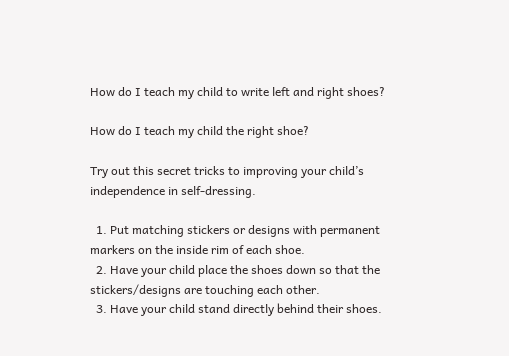How do I teach my child to write left and right shoes?

How do I teach my child the right shoe?

Try out this secret tricks to improving your child’s independence in self-dressing.

  1. Put matching stickers or designs with permanent markers on the inside rim of each shoe.
  2. Have your child place the shoes down so that the stickers/designs are touching each other.
  3. Have your child stand directly behind their shoes.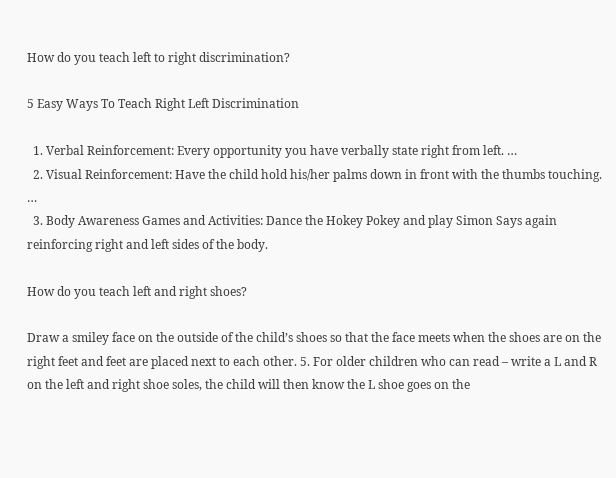How do you teach left to right discrimination?

5 Easy Ways To Teach Right Left Discrimination

  1. Verbal Reinforcement: Every opportunity you have verbally state right from left. …
  2. Visual Reinforcement: Have the child hold his/her palms down in front with the thumbs touching. …
  3. Body Awareness Games and Activities: Dance the Hokey Pokey and play Simon Says again reinforcing right and left sides of the body.

How do you teach left and right shoes?

Draw a smiley face on the outside of the child’s shoes so that the face meets when the shoes are on the right feet and feet are placed next to each other. 5. For older children who can read – write a L and R on the left and right shoe soles, the child will then know the L shoe goes on the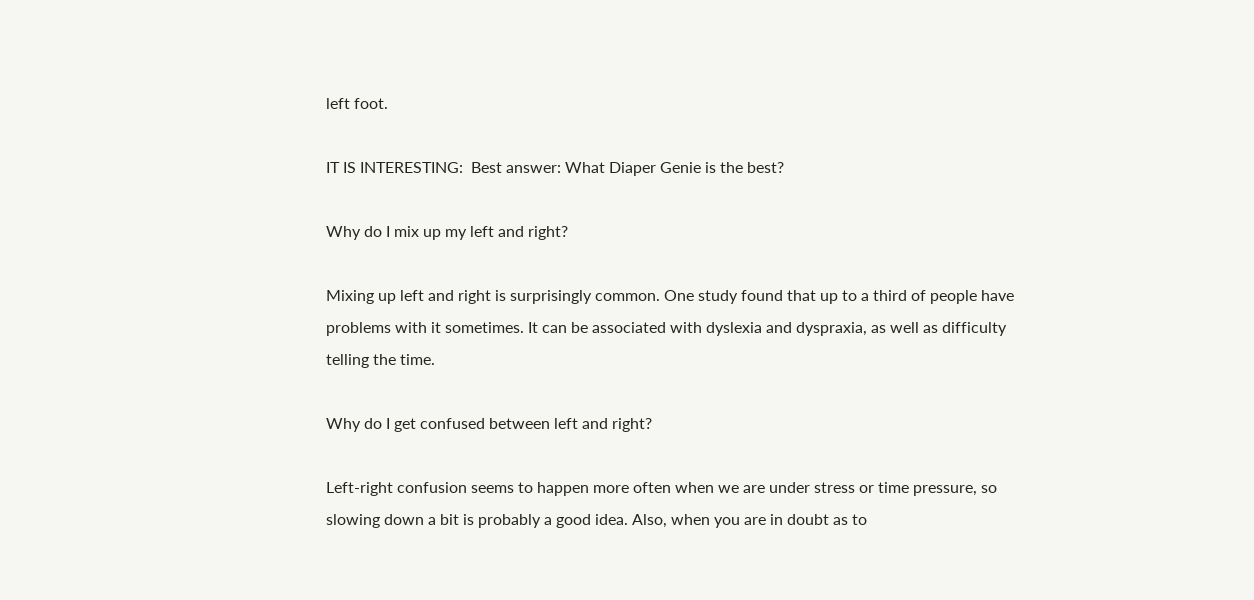left foot.

IT IS INTERESTING:  Best answer: What Diaper Genie is the best?

Why do I mix up my left and right?

Mixing up left and right is surprisingly common. One study found that up to a third of people have problems with it sometimes. It can be associated with dyslexia and dyspraxia, as well as difficulty telling the time.

Why do I get confused between left and right?

Left-right confusion seems to happen more often when we are under stress or time pressure, so slowing down a bit is probably a good idea. Also, when you are in doubt as to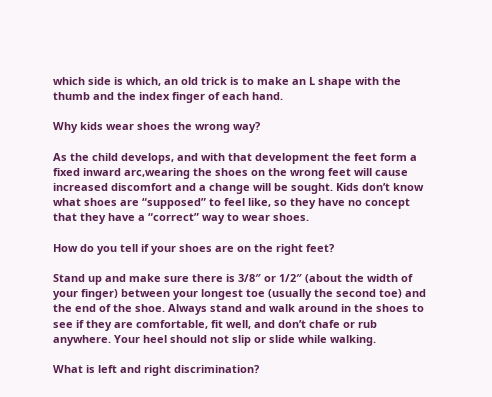which side is which, an old trick is to make an L shape with the thumb and the index finger of each hand.

Why kids wear shoes the wrong way?

As the child develops, and with that development the feet form a fixed inward arc,wearing the shoes on the wrong feet will cause increased discomfort and a change will be sought. Kids don’t know what shoes are “supposed” to feel like, so they have no concept that they have a “correct” way to wear shoes.

How do you tell if your shoes are on the right feet?

Stand up and make sure there is 3/8″ or 1/2″ (about the width of your finger) between your longest toe (usually the second toe) and the end of the shoe. Always stand and walk around in the shoes to see if they are comfortable, fit well, and don’t chafe or rub anywhere. Your heel should not slip or slide while walking.

What is left and right discrimination?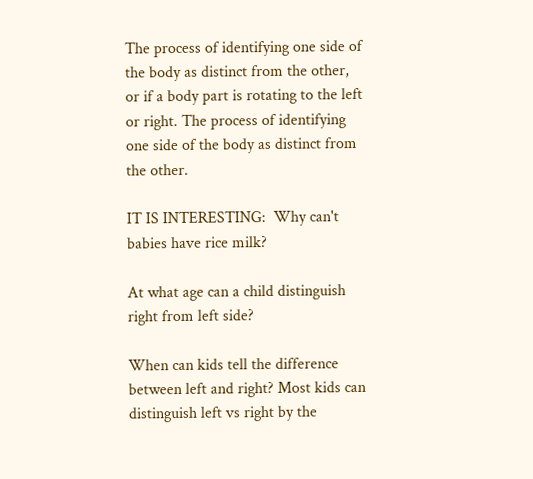The process of identifying one side of the body as distinct from the other, or if a body part is rotating to the left or right. The process of identifying one side of the body as distinct from the other.

IT IS INTERESTING:  Why can't babies have rice milk?

At what age can a child distinguish right from left side?

When can kids tell the difference between left and right? Most kids can distinguish left vs right by the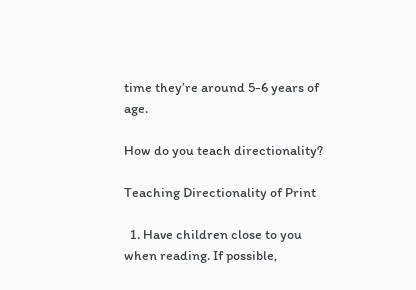time they’re around 5-6 years of age.

How do you teach directionality?

Teaching Directionality of Print

  1. Have children close to you when reading. If possible,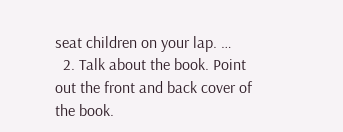seat children on your lap. …
  2. Talk about the book. Point out the front and back cover of the book.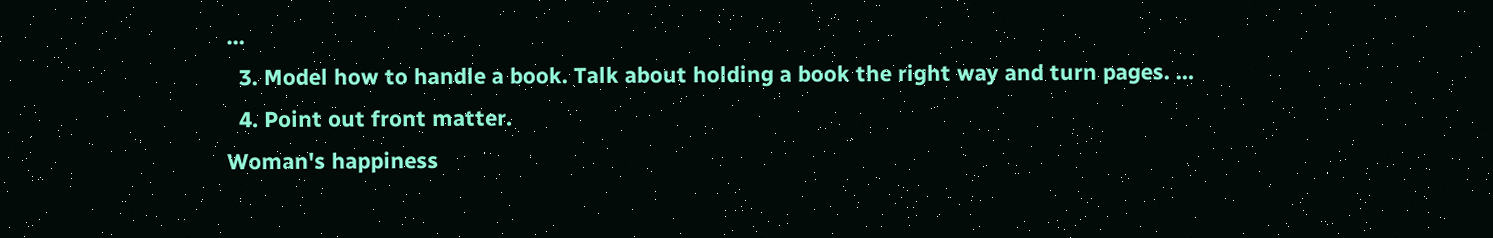…
  3. Model how to handle a book. Talk about holding a book the right way and turn pages. …
  4. Point out front matter.
Woman's happiness